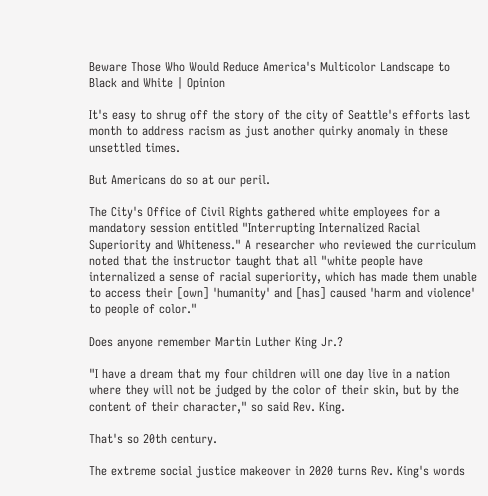Beware Those Who Would Reduce America's Multicolor Landscape to Black and White | Opinion

It's easy to shrug off the story of the city of Seattle's efforts last month to address racism as just another quirky anomaly in these unsettled times.

But Americans do so at our peril.

The City's Office of Civil Rights gathered white employees for a mandatory session entitled "Interrupting Internalized Racial Superiority and Whiteness." A researcher who reviewed the curriculum noted that the instructor taught that all "white people have internalized a sense of racial superiority, which has made them unable to access their [own] 'humanity' and [has] caused 'harm and violence' to people of color."

Does anyone remember Martin Luther King Jr.?

"I have a dream that my four children will one day live in a nation where they will not be judged by the color of their skin, but by the content of their character," so said Rev. King.

That's so 20th century.

The extreme social justice makeover in 2020 turns Rev. King's words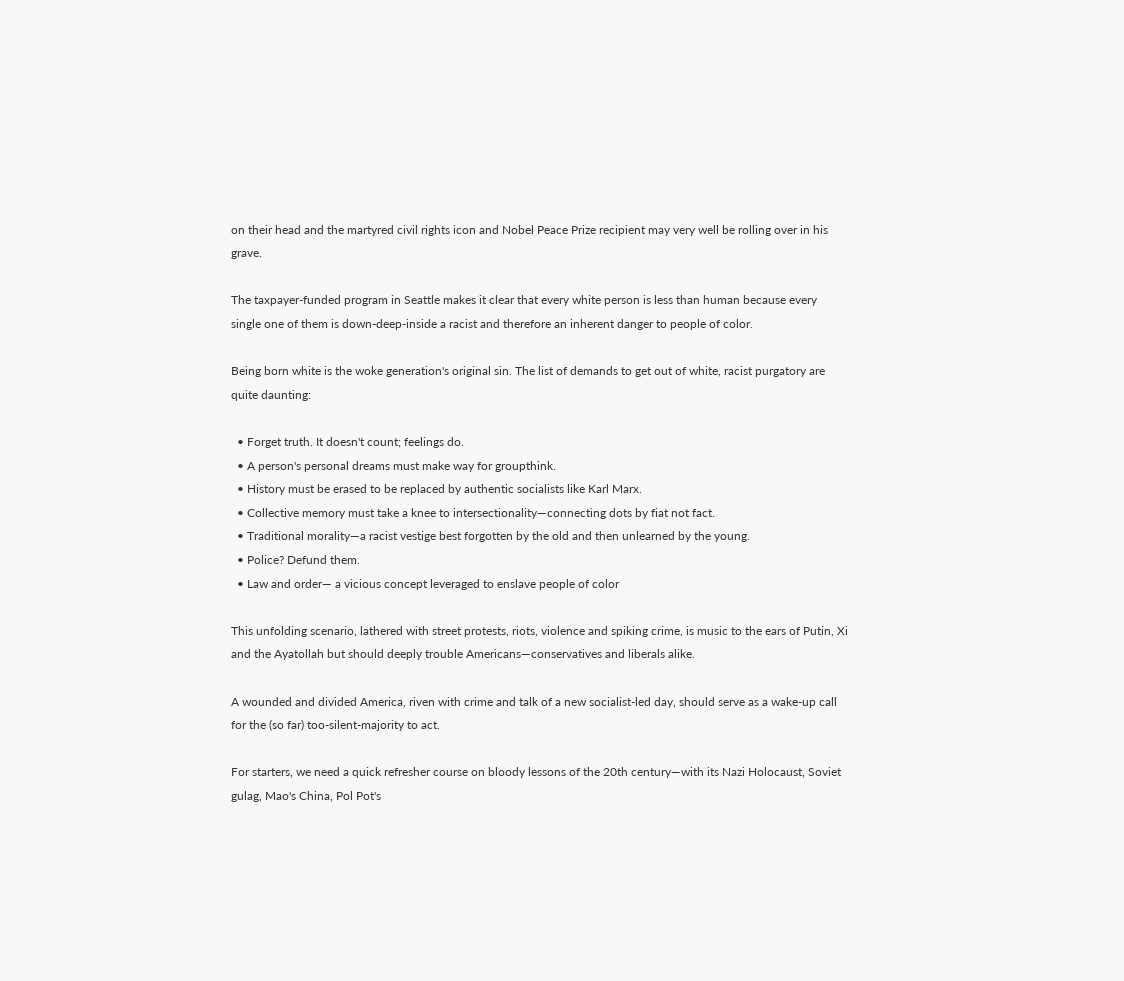on their head and the martyred civil rights icon and Nobel Peace Prize recipient may very well be rolling over in his grave.

The taxpayer-funded program in Seattle makes it clear that every white person is less than human because every single one of them is down-deep-inside a racist and therefore an inherent danger to people of color.

Being born white is the woke generation's original sin. The list of demands to get out of white, racist purgatory are quite daunting:

  • Forget truth. It doesn't count; feelings do.
  • A person's personal dreams must make way for groupthink.
  • History must be erased to be replaced by authentic socialists like Karl Marx.
  • Collective memory must take a knee to intersectionality—connecting dots by fiat not fact.
  • Traditional morality—a racist vestige best forgotten by the old and then unlearned by the young.
  • Police? Defund them.
  • Law and order— a vicious concept leveraged to enslave people of color

This unfolding scenario, lathered with street protests, riots, violence and spiking crime, is music to the ears of Putin, Xi and the Ayatollah but should deeply trouble Americans—conservatives and liberals alike.

A wounded and divided America, riven with crime and talk of a new socialist-led day, should serve as a wake-up call for the (so far) too-silent-majority to act.

For starters, we need a quick refresher course on bloody lessons of the 20th century—with its Nazi Holocaust, Soviet gulag, Mao's China, Pol Pot's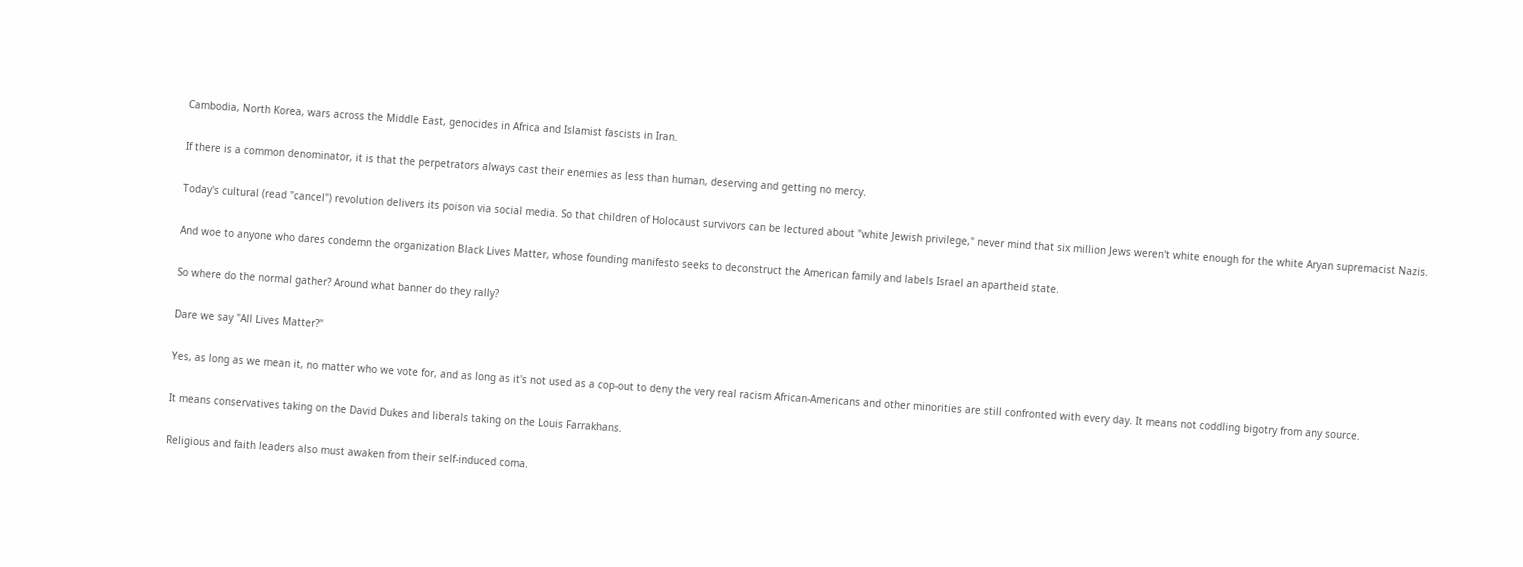Cambodia, North Korea, wars across the Middle East, genocides in Africa and Islamist fascists in Iran.

If there is a common denominator, it is that the perpetrators always cast their enemies as less than human, deserving and getting no mercy.

Today's cultural (read "cancel") revolution delivers its poison via social media. So that children of Holocaust survivors can be lectured about "white Jewish privilege," never mind that six million Jews weren't white enough for the white Aryan supremacist Nazis.

And woe to anyone who dares condemn the organization Black Lives Matter, whose founding manifesto seeks to deconstruct the American family and labels Israel an apartheid state.

So where do the normal gather? Around what banner do they rally?

Dare we say "All Lives Matter?"

Yes, as long as we mean it, no matter who we vote for, and as long as it's not used as a cop-out to deny the very real racism African-Americans and other minorities are still confronted with every day. It means not coddling bigotry from any source.

It means conservatives taking on the David Dukes and liberals taking on the Louis Farrakhans.

Religious and faith leaders also must awaken from their self-induced coma.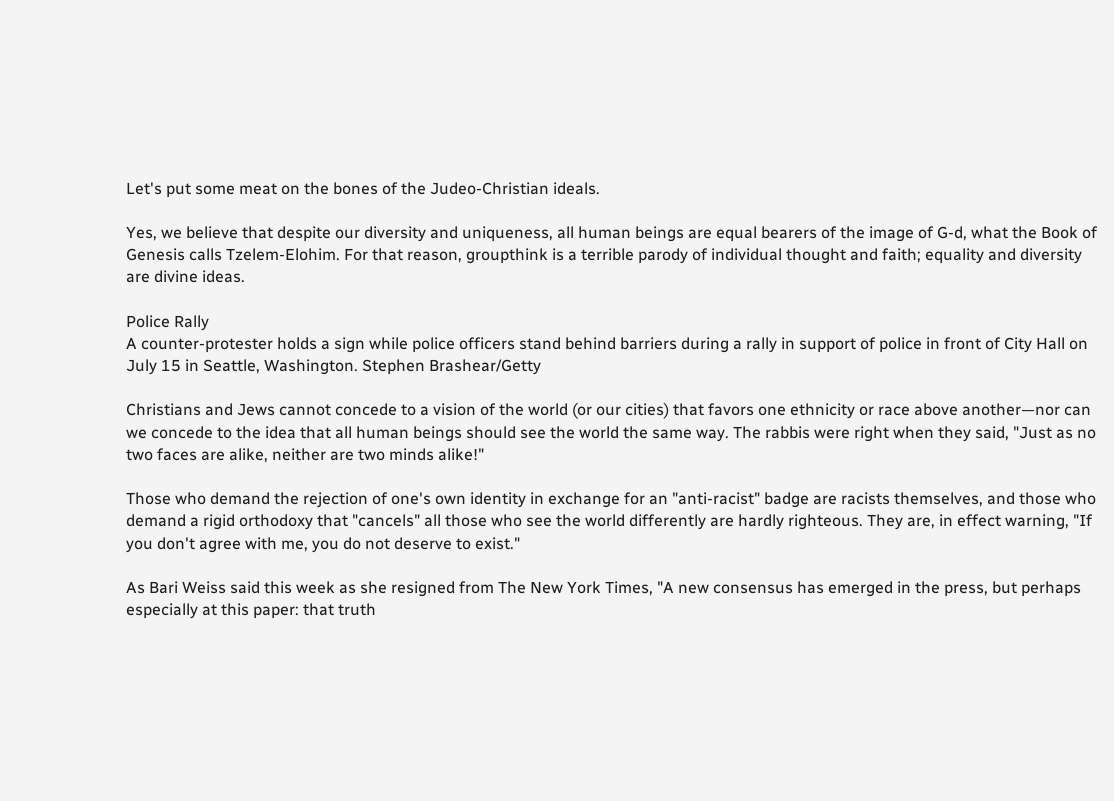Let's put some meat on the bones of the Judeo-Christian ideals.

Yes, we believe that despite our diversity and uniqueness, all human beings are equal bearers of the image of G-d, what the Book of Genesis calls Tzelem-Elohim. For that reason, groupthink is a terrible parody of individual thought and faith; equality and diversity are divine ideas.

Police Rally
A counter-protester holds a sign while police officers stand behind barriers during a rally in support of police in front of City Hall on July 15 in Seattle, Washington. Stephen Brashear/Getty

Christians and Jews cannot concede to a vision of the world (or our cities) that favors one ethnicity or race above another—nor can we concede to the idea that all human beings should see the world the same way. The rabbis were right when they said, "Just as no two faces are alike, neither are two minds alike!"

Those who demand the rejection of one's own identity in exchange for an "anti-racist" badge are racists themselves, and those who demand a rigid orthodoxy that "cancels" all those who see the world differently are hardly righteous. They are, in effect warning, "If you don't agree with me, you do not deserve to exist."

As Bari Weiss said this week as she resigned from The New York Times, "A new consensus has emerged in the press, but perhaps especially at this paper: that truth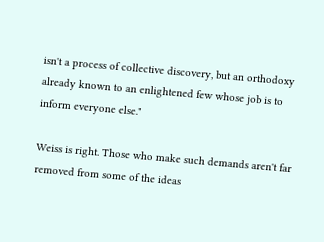isn't a process of collective discovery, but an orthodoxy already known to an enlightened few whose job is to inform everyone else."

Weiss is right. Those who make such demands aren't far removed from some of the ideas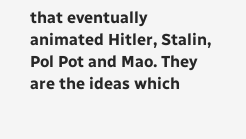that eventually animated Hitler, Stalin, Pol Pot and Mao. They are the ideas which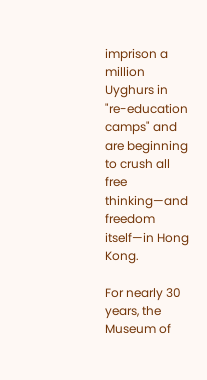imprison a million Uyghurs in "re-education camps" and are beginning to crush all free thinking—and freedom itself—in Hong Kong.

For nearly 30 years, the Museum of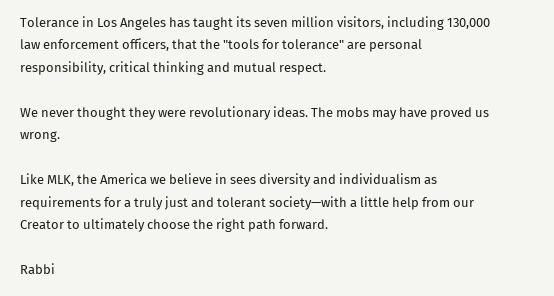Tolerance in Los Angeles has taught its seven million visitors, including 130,000 law enforcement officers, that the "tools for tolerance" are personal responsibility, critical thinking and mutual respect.

We never thought they were revolutionary ideas. The mobs may have proved us wrong.

Like MLK, the America we believe in sees diversity and individualism as requirements for a truly just and tolerant society—with a little help from our Creator to ultimately choose the right path forward.

Rabbi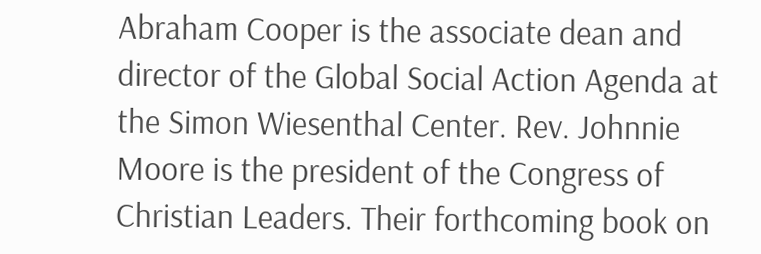Abraham Cooper is the associate dean and director of the Global Social Action Agenda at the Simon Wiesenthal Center. Rev. Johnnie Moore is the president of the Congress of Christian Leaders. Their forthcoming book on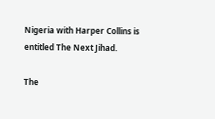Nigeria with Harper Collins is entitled The Next Jihad.

The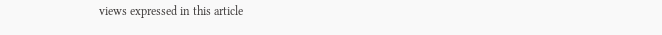views expressed in this article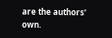are the authors' own.